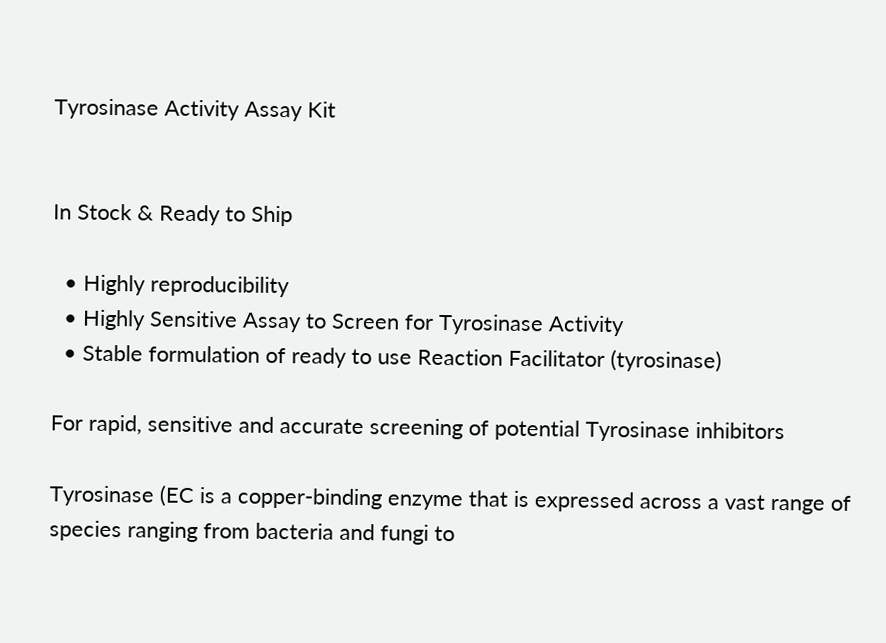Tyrosinase Activity Assay Kit


In Stock & Ready to Ship

  • Highly reproducibility
  • Highly Sensitive Assay to Screen for Tyrosinase Activity
  • Stable formulation of ready to use Reaction Facilitator (tyrosinase)

For rapid, sensitive and accurate screening of potential Tyrosinase inhibitors

Tyrosinase (EC is a copper-binding enzyme that is expressed across a vast range of species ranging from bacteria and fungi to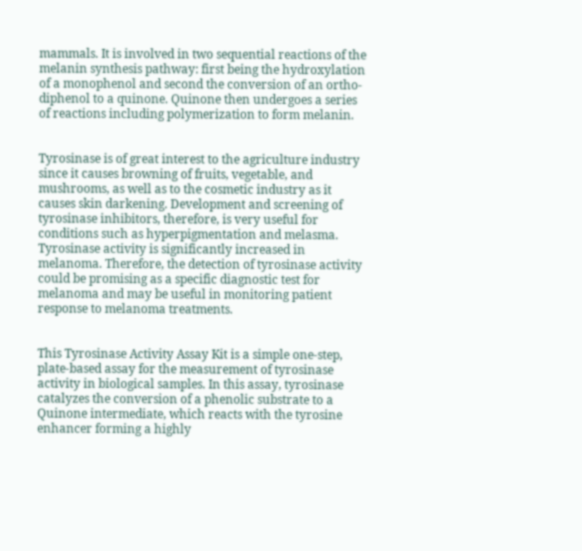mammals. It is involved in two sequential reactions of the melanin synthesis pathway: first being the hydroxylation of a monophenol and second the conversion of an ortho-diphenol to a quinone. Quinone then undergoes a series of reactions including polymerization to form melanin.


Tyrosinase is of great interest to the agriculture industry since it causes browning of fruits, vegetable, and mushrooms, as well as to the cosmetic industry as it causes skin darkening. Development and screening of tyrosinase inhibitors, therefore, is very useful for conditions such as hyperpigmentation and melasma. Tyrosinase activity is significantly increased in melanoma. Therefore, the detection of tyrosinase activity could be promising as a specific diagnostic test for melanoma and may be useful in monitoring patient response to melanoma treatments.


This Tyrosinase Activity Assay Kit is a simple one-step, plate-based assay for the measurement of tyrosinase activity in biological samples. In this assay, tyrosinase catalyzes the conversion of a phenolic substrate to a Quinone intermediate, which reacts with the tyrosine enhancer forming a highly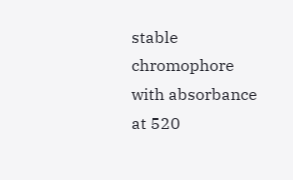stable chromophore with absorbance at 520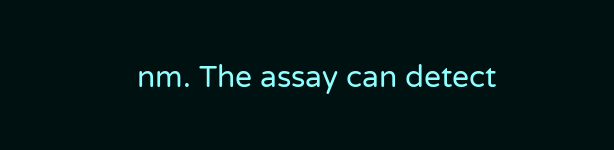nm. The assay can detect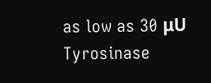as low as 30 μU Tyrosinase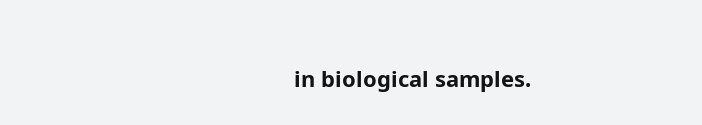in biological samples.